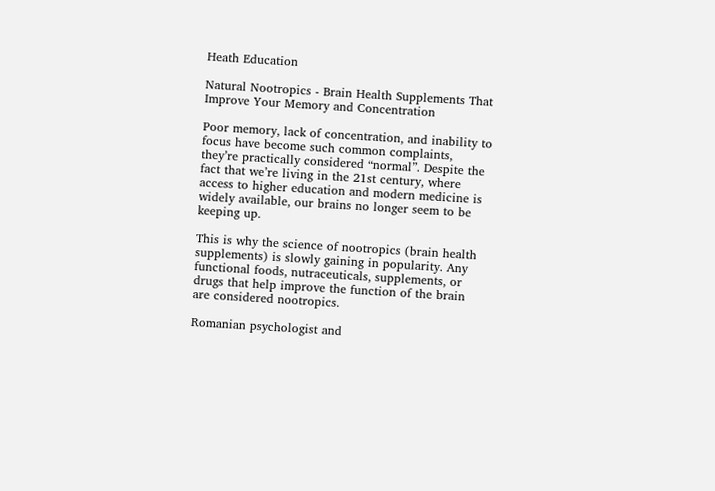Heath Education

Natural Nootropics - Brain Health Supplements That Improve Your Memory and Concentration

Poor memory, lack of concentration, and inability to focus have become such common complaints, they’re practically considered “normal”. Despite the fact that we’re living in the 21st century, where access to higher education and modern medicine is widely available, our brains no longer seem to be keeping up.

This is why the science of nootropics (brain health supplements) is slowly gaining in popularity. Any functional foods, nutraceuticals, supplements, or drugs that help improve the function of the brain are considered nootropics.

Romanian psychologist and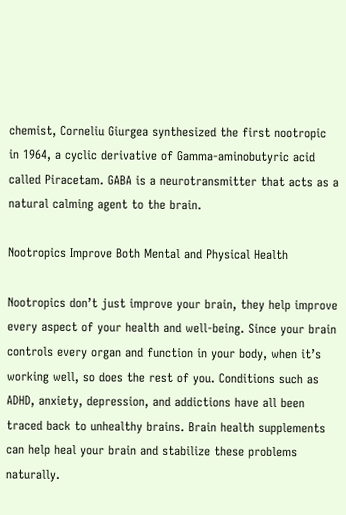chemist, Corneliu Giurgea synthesized the first nootropic in 1964, a cyclic derivative of Gamma-aminobutyric acid called Piracetam. GABA is a neurotransmitter that acts as a natural calming agent to the brain.

Nootropics Improve Both Mental and Physical Health

Nootropics don’t just improve your brain, they help improve every aspect of your health and well-being. Since your brain controls every organ and function in your body, when it’s working well, so does the rest of you. Conditions such as ADHD, anxiety, depression, and addictions have all been traced back to unhealthy brains. Brain health supplements can help heal your brain and stabilize these problems naturally.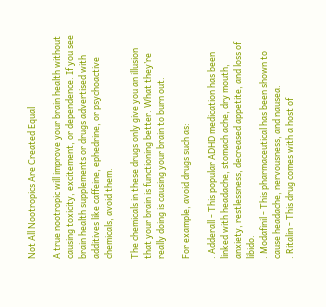Not All Nootropics Are Created Equal

A true nootropic will improve your brain health without causing toxicity, excitement, or dependence. If you see brain health supplements or drugs advertised with additives like caffeine, ephedrine, or psychoactive chemicals, avoid them.

The chemicals in these drugs only give you an illusion that your brain is functioning better. What they’re really doing is causing your brain to burn out.

For example, avoid drugs such as:

. Adderall - This popular ADHD medication has been linked with headache, stomach ache, dry mouth, anxiety, restlessness, decreased appetite, and loss of libido.
. Modafinil - This pharmaceutical has been shown to cause headache, nervousness, and nausea.
. Ritalin - This drug comes with a host of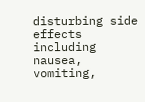disturbing side effects including nausea, vomiting,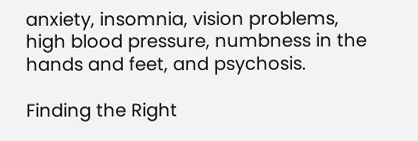anxiety, insomnia, vision problems, high blood pressure, numbness in the hands and feet, and psychosis.

Finding the Right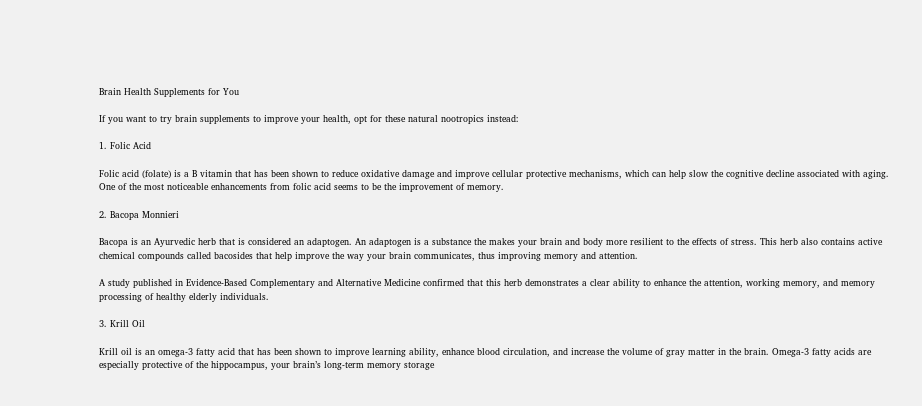Brain Health Supplements for You

If you want to try brain supplements to improve your health, opt for these natural nootropics instead:

1. Folic Acid

Folic acid (folate) is a B vitamin that has been shown to reduce oxidative damage and improve cellular protective mechanisms, which can help slow the cognitive decline associated with aging. One of the most noticeable enhancements from folic acid seems to be the improvement of memory.

2. Bacopa Monnieri

Bacopa is an Ayurvedic herb that is considered an adaptogen. An adaptogen is a substance the makes your brain and body more resilient to the effects of stress. This herb also contains active chemical compounds called bacosides that help improve the way your brain communicates, thus improving memory and attention.

A study published in Evidence-Based Complementary and Alternative Medicine confirmed that this herb demonstrates a clear ability to enhance the attention, working memory, and memory processing of healthy elderly individuals.

3. Krill Oil

Krill oil is an omega-3 fatty acid that has been shown to improve learning ability, enhance blood circulation, and increase the volume of gray matter in the brain. Omega-3 fatty acids are especially protective of the hippocampus, your brain’s long-term memory storage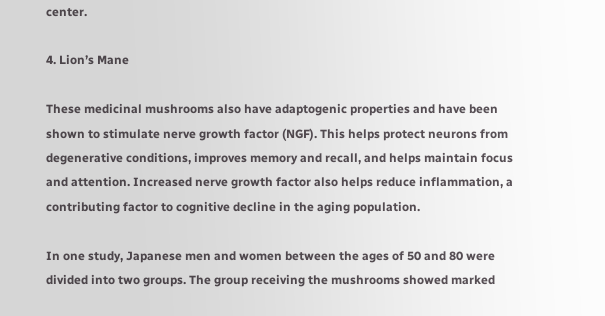center.

4. Lion’s Mane

These medicinal mushrooms also have adaptogenic properties and have been shown to stimulate nerve growth factor (NGF). This helps protect neurons from degenerative conditions, improves memory and recall, and helps maintain focus and attention. Increased nerve growth factor also helps reduce inflammation, a contributing factor to cognitive decline in the aging population.

In one study, Japanese men and women between the ages of 50 and 80 were divided into two groups. The group receiving the mushrooms showed marked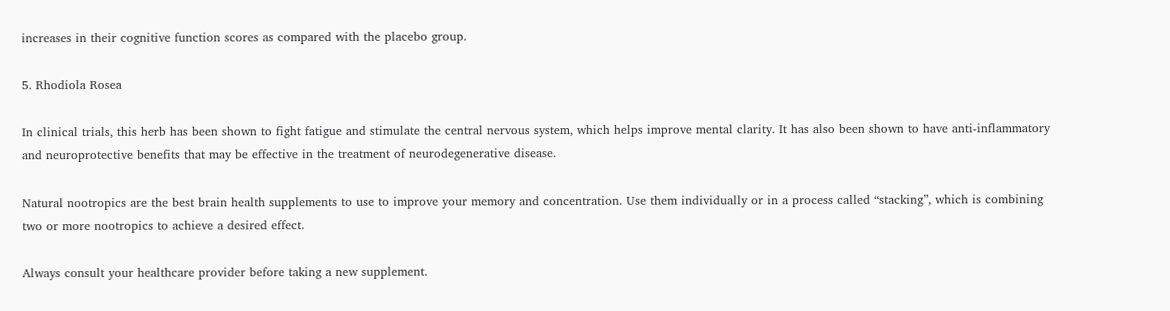increases in their cognitive function scores as compared with the placebo group.

5. Rhodiola Rosea

In clinical trials, this herb has been shown to fight fatigue and stimulate the central nervous system, which helps improve mental clarity. It has also been shown to have anti-inflammatory and neuroprotective benefits that may be effective in the treatment of neurodegenerative disease.

Natural nootropics are the best brain health supplements to use to improve your memory and concentration. Use them individually or in a process called “stacking”, which is combining two or more nootropics to achieve a desired effect.

Always consult your healthcare provider before taking a new supplement.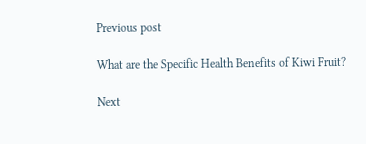Previous post

What are the Specific Health Benefits of Kiwi Fruit?

Next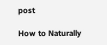post

How to Naturally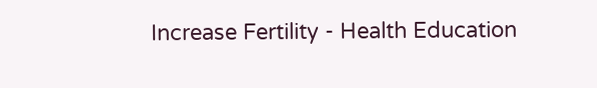Increase Fertility - Health Education